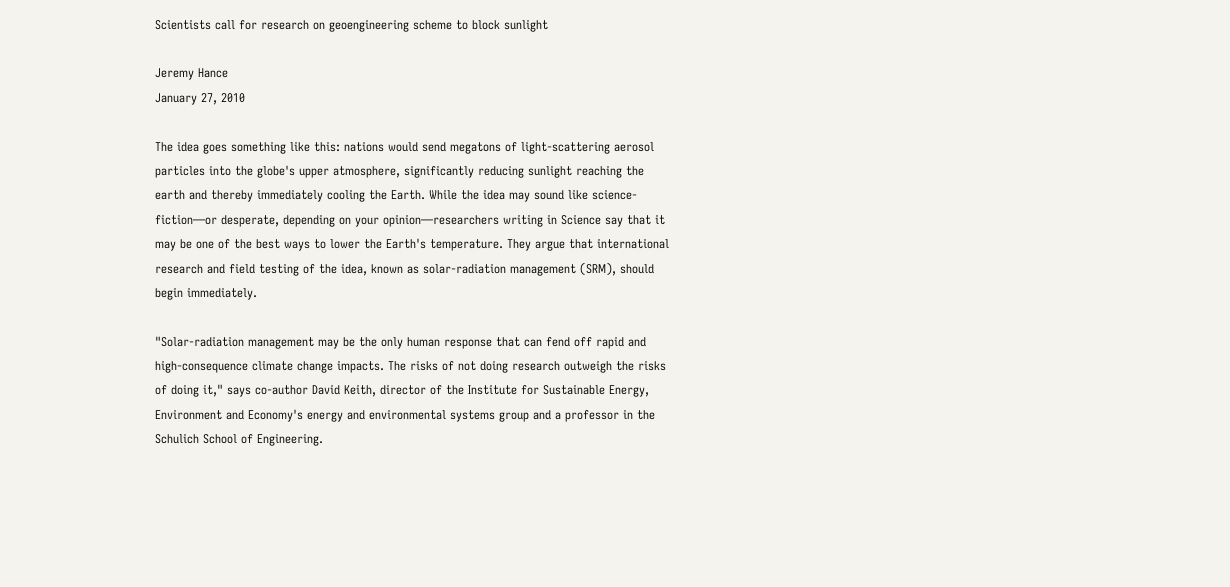Scientists call for research on geoengineering scheme to block sunlight

Jeremy Hance
January 27, 2010

The idea goes something like this: nations would send megatons of light-scattering aerosol particles into the globe's upper atmosphere, significantly reducing sunlight reaching the earth and thereby immediately cooling the Earth. While the idea may sound like science-fiction—or desperate, depending on your opinion—researchers writing in Science say that it may be one of the best ways to lower the Earth's temperature. They argue that international research and field testing of the idea, known as solar-radiation management (SRM), should begin immediately.

"Solar-radiation management may be the only human response that can fend off rapid and high-consequence climate change impacts. The risks of not doing research outweigh the risks of doing it," says co-author David Keith, director of the Institute for Sustainable Energy, Environment and Economy's energy and environmental systems group and a professor in the Schulich School of Engineering.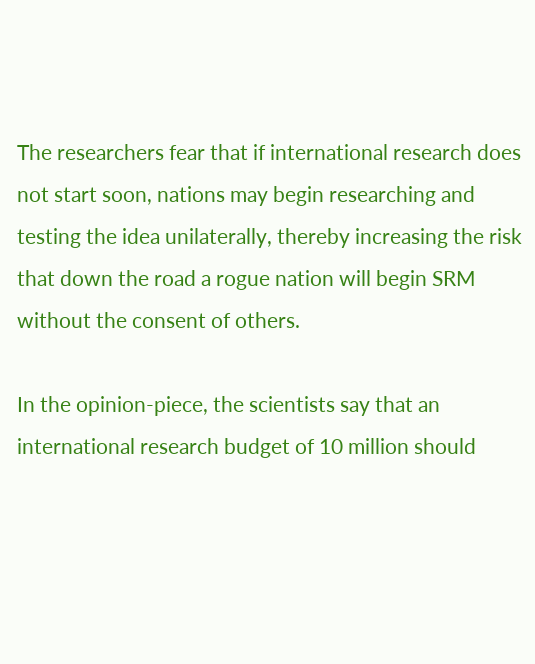The researchers fear that if international research does not start soon, nations may begin researching and testing the idea unilaterally, thereby increasing the risk that down the road a rogue nation will begin SRM without the consent of others.

In the opinion-piece, the scientists say that an international research budget of 10 million should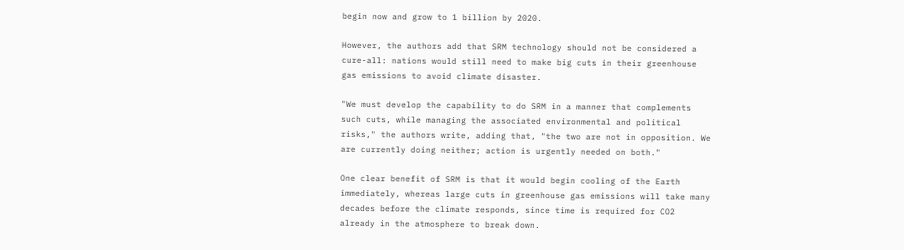begin now and grow to 1 billion by 2020.

However, the authors add that SRM technology should not be considered a cure-all: nations would still need to make big cuts in their greenhouse gas emissions to avoid climate disaster.

"We must develop the capability to do SRM in a manner that complements such cuts, while managing the associated environmental and political risks," the authors write, adding that, "the two are not in opposition. We are currently doing neither; action is urgently needed on both."

One clear benefit of SRM is that it would begin cooling of the Earth immediately, whereas large cuts in greenhouse gas emissions will take many decades before the climate responds, since time is required for CO2 already in the atmosphere to break down.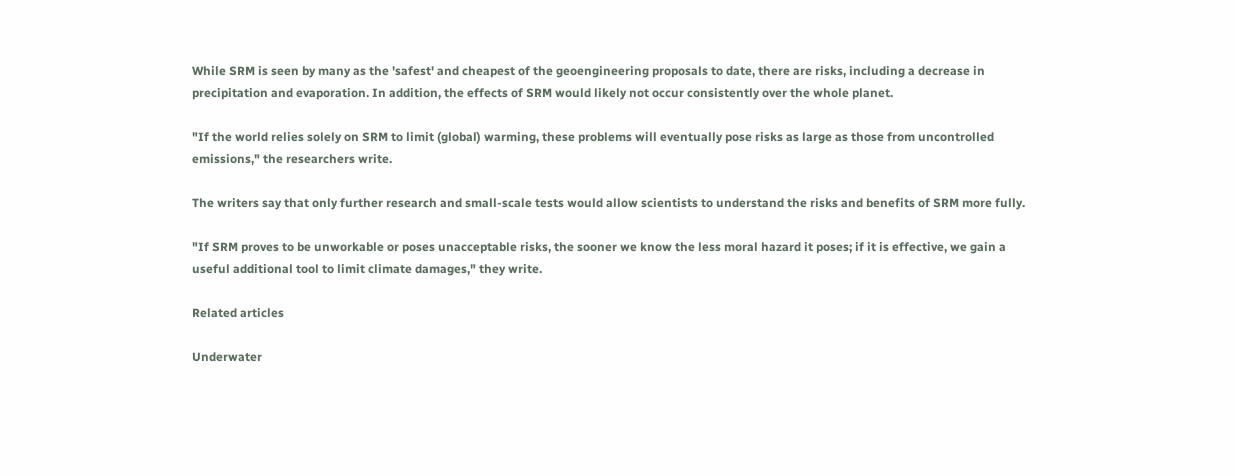While SRM is seen by many as the 'safest' and cheapest of the geoengineering proposals to date, there are risks, including a decrease in precipitation and evaporation. In addition, the effects of SRM would likely not occur consistently over the whole planet.

"If the world relies solely on SRM to limit (global) warming, these problems will eventually pose risks as large as those from uncontrolled emissions," the researchers write.

The writers say that only further research and small-scale tests would allow scientists to understand the risks and benefits of SRM more fully.

"If SRM proves to be unworkable or poses unacceptable risks, the sooner we know the less moral hazard it poses; if it is effective, we gain a useful additional tool to limit climate damages," they write.

Related articles

Underwater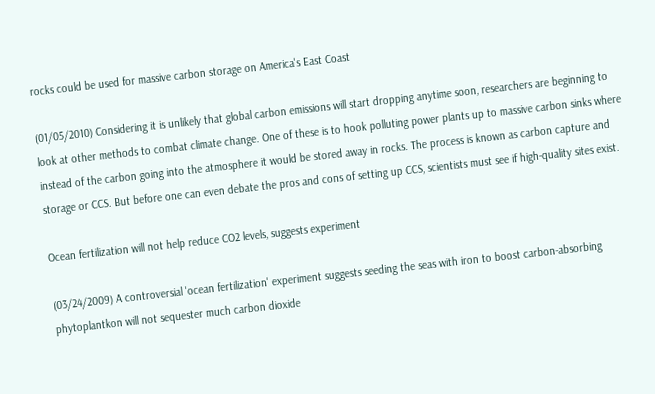rocks could be used for massive carbon storage on America's East Coast

(01/05/2010) Considering it is unlikely that global carbon emissions will start dropping anytime soon, researchers are beginning to look at other methods to combat climate change. One of these is to hook polluting power plants up to massive carbon sinks where instead of the carbon going into the atmosphere it would be stored away in rocks. The process is known as carbon capture and storage or CCS. But before one can even debate the pros and cons of setting up CCS, scientists must see if high-quality sites exist.

Ocean fertilization will not help reduce CO2 levels, suggests experiment

(03/24/2009) A controversial 'ocean fertilization' experiment suggests seeding the seas with iron to boost carbon-absorbing phytoplantkon will not sequester much carbon dioxide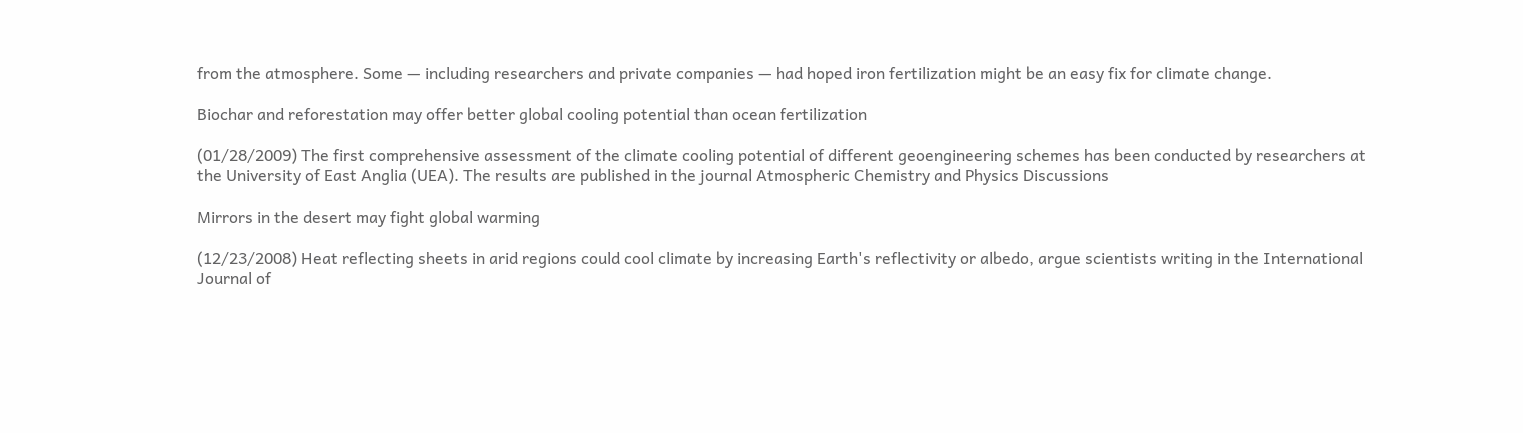from the atmosphere. Some — including researchers and private companies — had hoped iron fertilization might be an easy fix for climate change.

Biochar and reforestation may offer better global cooling potential than ocean fertilization

(01/28/2009) The first comprehensive assessment of the climate cooling potential of different geoengineering schemes has been conducted by researchers at the University of East Anglia (UEA). The results are published in the journal Atmospheric Chemistry and Physics Discussions

Mirrors in the desert may fight global warming

(12/23/2008) Heat reflecting sheets in arid regions could cool climate by increasing Earth's reflectivity or albedo, argue scientists writing in the International Journal of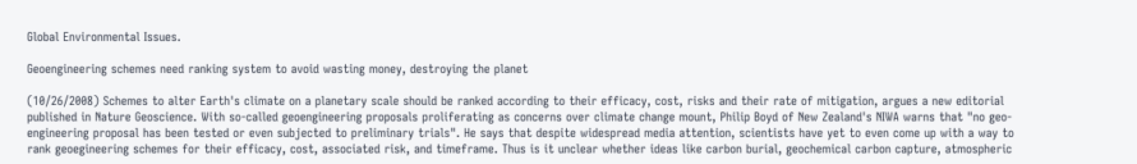Global Environmental Issues.

Geoengineering schemes need ranking system to avoid wasting money, destroying the planet

(10/26/2008) Schemes to alter Earth's climate on a planetary scale should be ranked according to their efficacy, cost, risks and their rate of mitigation, argues a new editorial published in Nature Geoscience. With so-called geoengineering proposals proliferating as concerns over climate change mount, Philip Boyd of New Zealand's NIWA warns that "no geo-engineering proposal has been tested or even subjected to preliminary trials". He says that despite widespread media attention, scientists have yet to even come up with a way to rank geoegineering schemes for their efficacy, cost, associated risk, and timeframe. Thus is it unclear whether ideas like carbon burial, geochemical carbon capture, atmospheric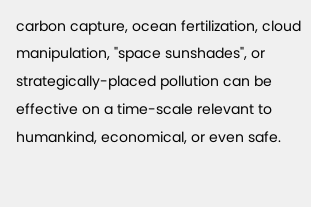carbon capture, ocean fertilization, cloud manipulation, "space sunshades", or strategically-placed pollution can be effective on a time-scale relevant to humankind, economical, or even safe.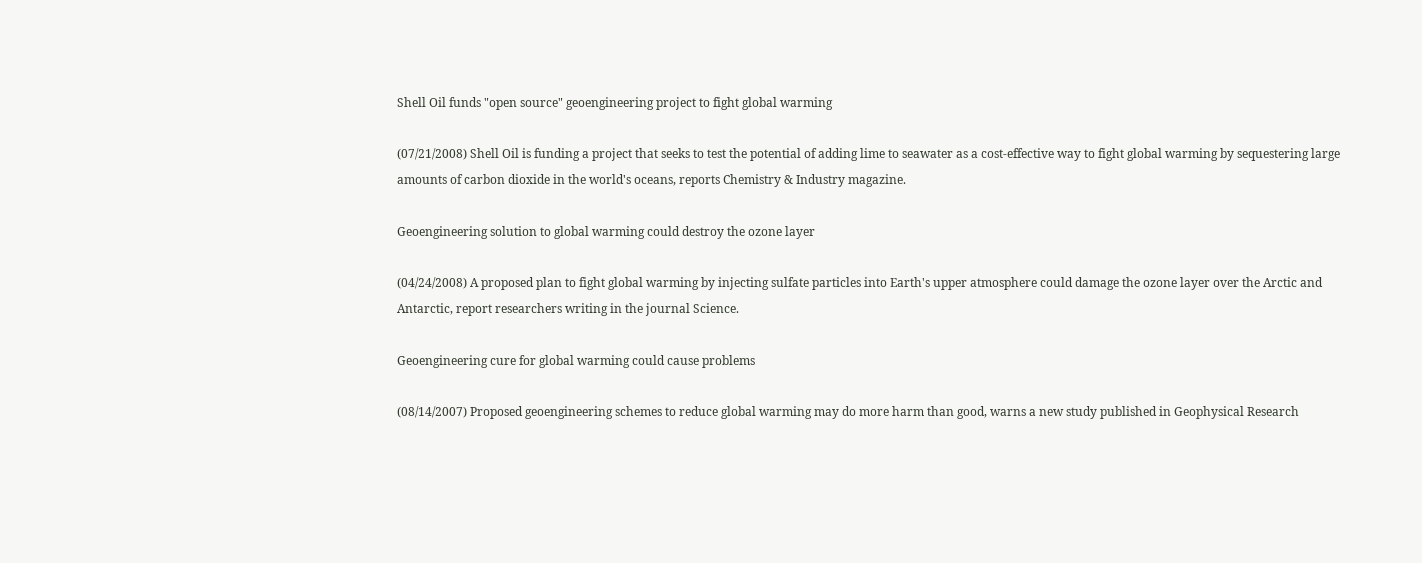Shell Oil funds "open source" geoengineering project to fight global warming

(07/21/2008) Shell Oil is funding a project that seeks to test the potential of adding lime to seawater as a cost-effective way to fight global warming by sequestering large amounts of carbon dioxide in the world's oceans, reports Chemistry & Industry magazine.

Geoengineering solution to global warming could destroy the ozone layer

(04/24/2008) A proposed plan to fight global warming by injecting sulfate particles into Earth's upper atmosphere could damage the ozone layer over the Arctic and Antarctic, report researchers writing in the journal Science.

Geoengineering cure for global warming could cause problems

(08/14/2007) Proposed geoengineering schemes to reduce global warming may do more harm than good, warns a new study published in Geophysical Research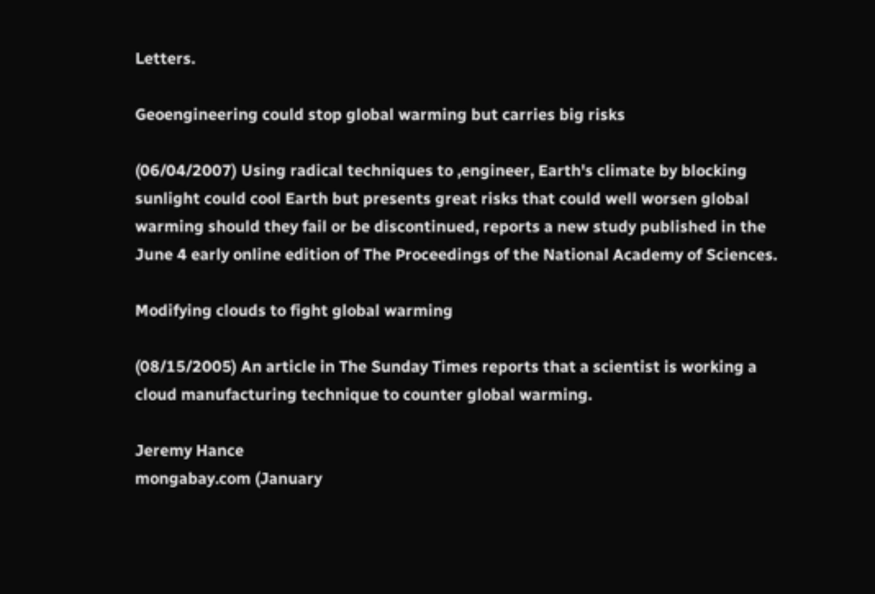Letters.

Geoengineering could stop global warming but carries big risks

(06/04/2007) Using radical techniques to ,engineer, Earth's climate by blocking sunlight could cool Earth but presents great risks that could well worsen global warming should they fail or be discontinued, reports a new study published in the June 4 early online edition of The Proceedings of the National Academy of Sciences.

Modifying clouds to fight global warming

(08/15/2005) An article in The Sunday Times reports that a scientist is working a cloud manufacturing technique to counter global warming.

Jeremy Hance
mongabay.com (January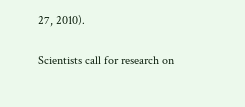27, 2010).

Scientists call for research on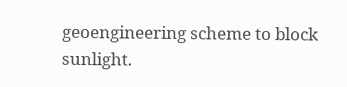geoengineering scheme to block sunlight.